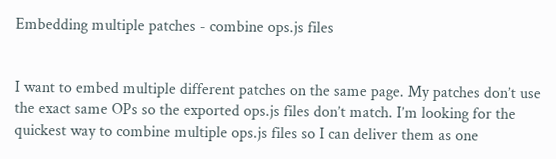Embedding multiple patches - combine ops.js files


I want to embed multiple different patches on the same page. My patches don’t use the exact same OPs so the exported ops.js files don’t match. I’m looking for the quickest way to combine multiple ops.js files so I can deliver them as one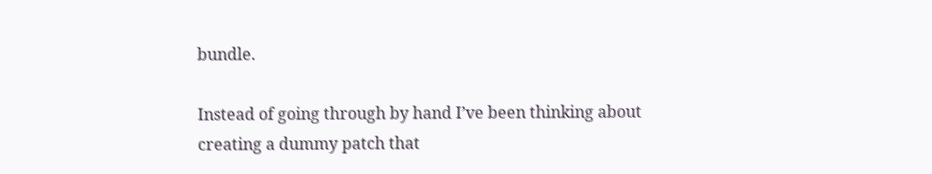bundle.

Instead of going through by hand I’ve been thinking about creating a dummy patch that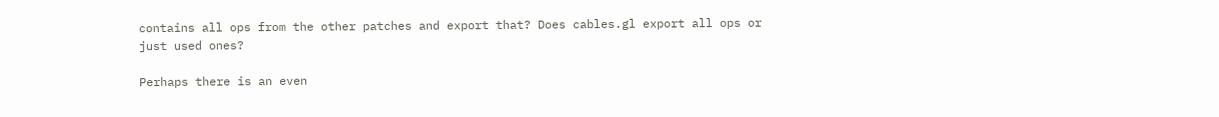contains all ops from the other patches and export that? Does cables.gl export all ops or just used ones?

Perhaps there is an even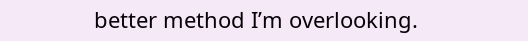better method I’m overlooking.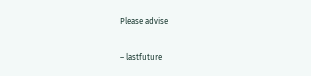Please advise

– lastfuture